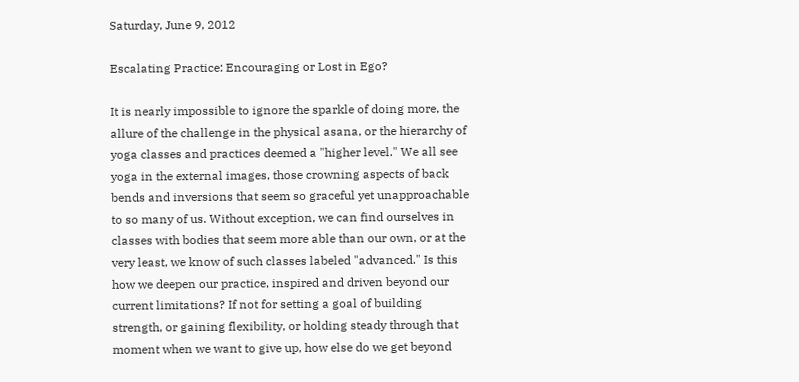Saturday, June 9, 2012

Escalating Practice: Encouraging or Lost in Ego?

It is nearly impossible to ignore the sparkle of doing more, the allure of the challenge in the physical asana, or the hierarchy of yoga classes and practices deemed a "higher level." We all see yoga in the external images, those crowning aspects of back bends and inversions that seem so graceful yet unapproachable to so many of us. Without exception, we can find ourselves in classes with bodies that seem more able than our own, or at the very least, we know of such classes labeled "advanced." Is this how we deepen our practice, inspired and driven beyond our current limitations? If not for setting a goal of building strength, or gaining flexibility, or holding steady through that moment when we want to give up, how else do we get beyond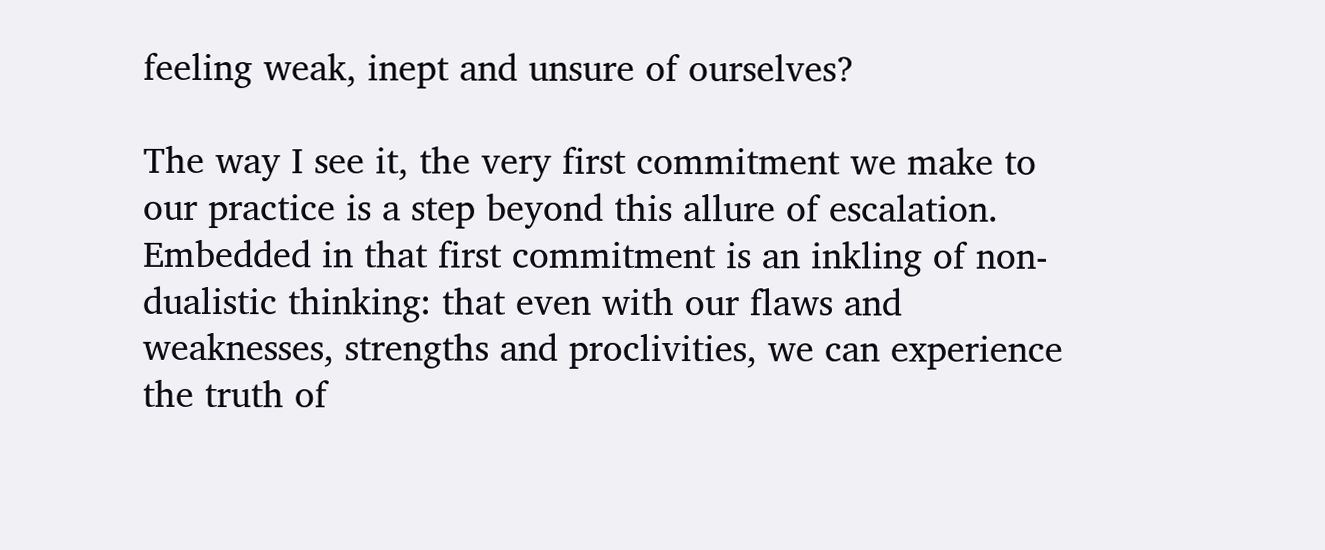feeling weak, inept and unsure of ourselves?

The way I see it, the very first commitment we make to our practice is a step beyond this allure of escalation. Embedded in that first commitment is an inkling of non-dualistic thinking: that even with our flaws and weaknesses, strengths and proclivities, we can experience the truth of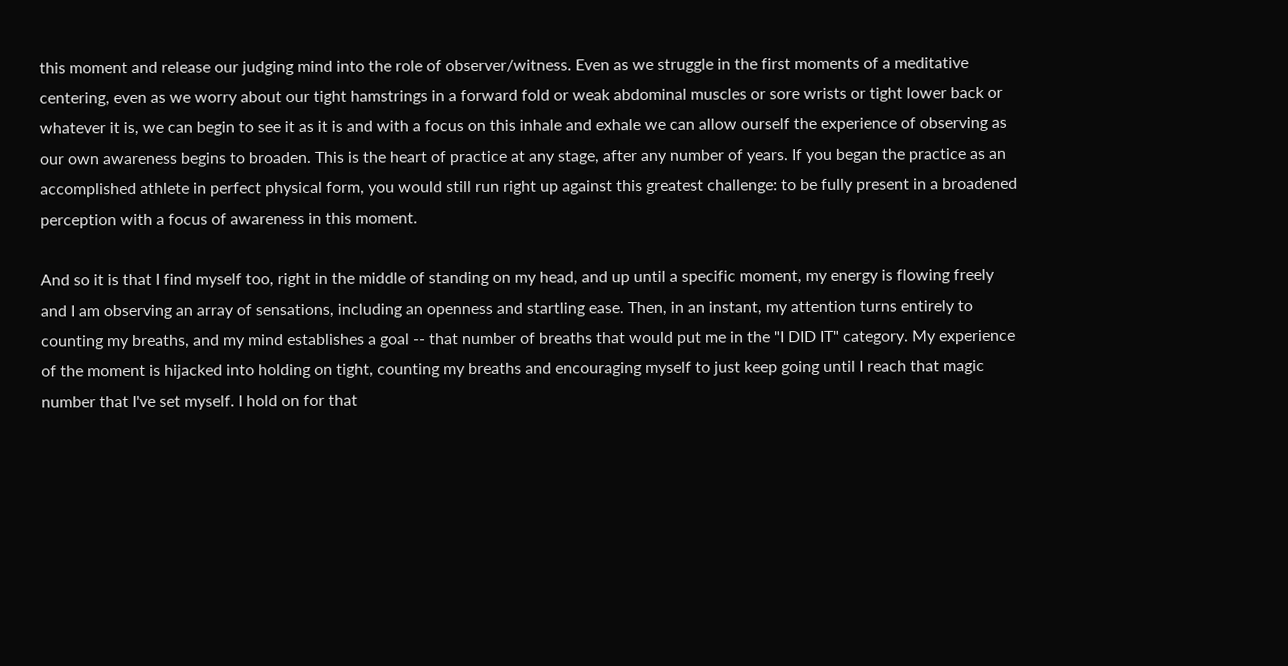this moment and release our judging mind into the role of observer/witness. Even as we struggle in the first moments of a meditative centering, even as we worry about our tight hamstrings in a forward fold or weak abdominal muscles or sore wrists or tight lower back or whatever it is, we can begin to see it as it is and with a focus on this inhale and exhale we can allow ourself the experience of observing as our own awareness begins to broaden. This is the heart of practice at any stage, after any number of years. If you began the practice as an accomplished athlete in perfect physical form, you would still run right up against this greatest challenge: to be fully present in a broadened perception with a focus of awareness in this moment.

And so it is that I find myself too, right in the middle of standing on my head, and up until a specific moment, my energy is flowing freely and I am observing an array of sensations, including an openness and startling ease. Then, in an instant, my attention turns entirely to counting my breaths, and my mind establishes a goal -- that number of breaths that would put me in the "I DID IT" category. My experience of the moment is hijacked into holding on tight, counting my breaths and encouraging myself to just keep going until I reach that magic number that I've set myself. I hold on for that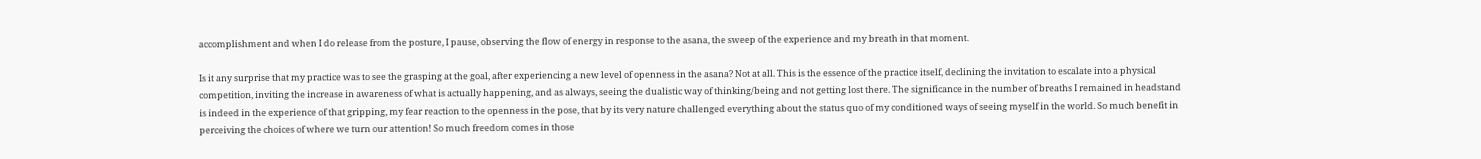accomplishment and when I do release from the posture, I pause, observing the flow of energy in response to the asana, the sweep of the experience and my breath in that moment.

Is it any surprise that my practice was to see the grasping at the goal, after experiencing a new level of openness in the asana? Not at all. This is the essence of the practice itself, declining the invitation to escalate into a physical competition, inviting the increase in awareness of what is actually happening, and as always, seeing the dualistic way of thinking/being and not getting lost there. The significance in the number of breaths I remained in headstand is indeed in the experience of that gripping, my fear reaction to the openness in the pose, that by its very nature challenged everything about the status quo of my conditioned ways of seeing myself in the world. So much benefit in perceiving the choices of where we turn our attention! So much freedom comes in those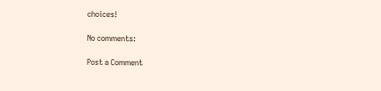choices!

No comments:

Post a Comment